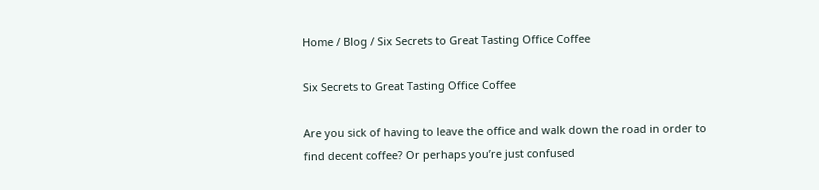Home / Blog / Six Secrets to Great Tasting Office Coffee

Six Secrets to Great Tasting Office Coffee

Are you sick of having to leave the office and walk down the road in order to find decent coffee? Or perhaps you’re just confused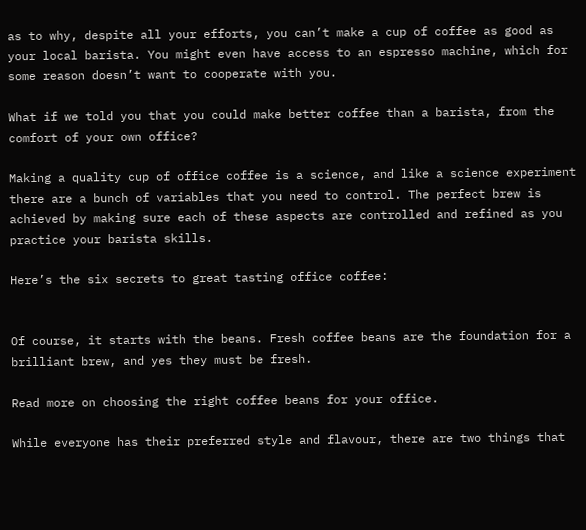as to why, despite all your efforts, you can’t make a cup of coffee as good as your local barista. You might even have access to an espresso machine, which for some reason doesn’t want to cooperate with you.

What if we told you that you could make better coffee than a barista, from the comfort of your own office?

Making a quality cup of office coffee is a science, and like a science experiment there are a bunch of variables that you need to control. The perfect brew is achieved by making sure each of these aspects are controlled and refined as you practice your barista skills.

Here’s the six secrets to great tasting office coffee:


Of course, it starts with the beans. Fresh coffee beans are the foundation for a brilliant brew, and yes they must be fresh.

Read more on choosing the right coffee beans for your office.

While everyone has their preferred style and flavour, there are two things that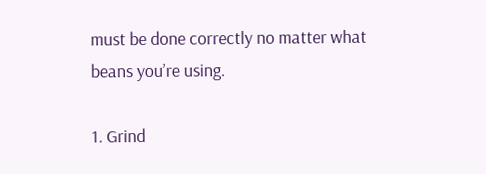must be done correctly no matter what beans you’re using.

1. Grind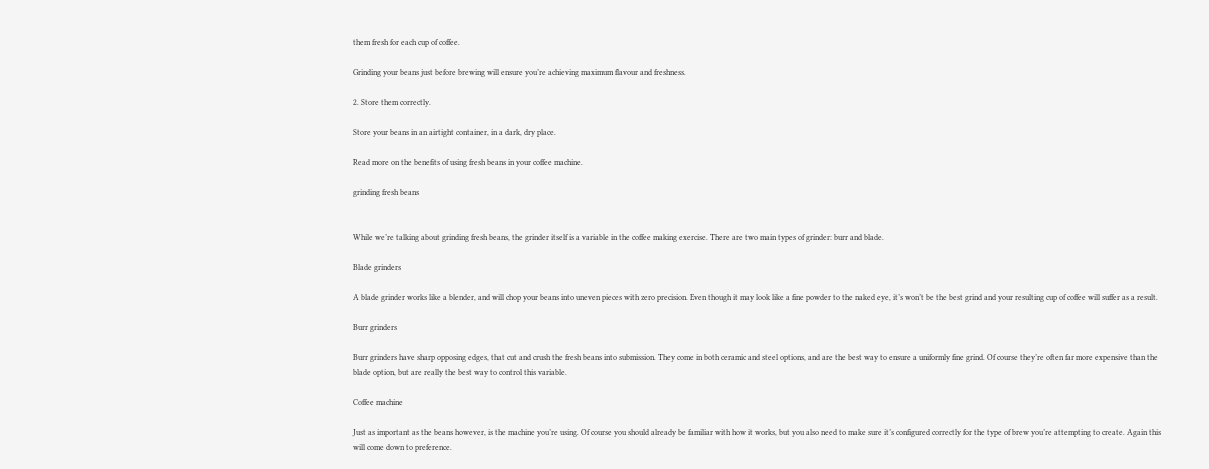them fresh for each cup of coffee.

Grinding your beans just before brewing will ensure you’re achieving maximum flavour and freshness.

2. Store them correctly.

Store your beans in an airtight container, in a dark, dry place.

Read more on the benefits of using fresh beans in your coffee machine.

grinding fresh beans


While we’re talking about grinding fresh beans, the grinder itself is a variable in the coffee making exercise. There are two main types of grinder: burr and blade.

Blade grinders

A blade grinder works like a blender, and will chop your beans into uneven pieces with zero precision. Even though it may look like a fine powder to the naked eye, it’s won’t be the best grind and your resulting cup of coffee will suffer as a result.

Burr grinders

Burr grinders have sharp opposing edges, that cut and crush the fresh beans into submission. They come in both ceramic and steel options, and are the best way to ensure a uniformly fine grind. Of course they’re often far more expensive than the blade option, but are really the best way to control this variable.

Coffee machine

Just as important as the beans however, is the machine you’re using. Of course you should already be familiar with how it works, but you also need to make sure it’s configured correctly for the type of brew you’re attempting to create. Again this will come down to preference.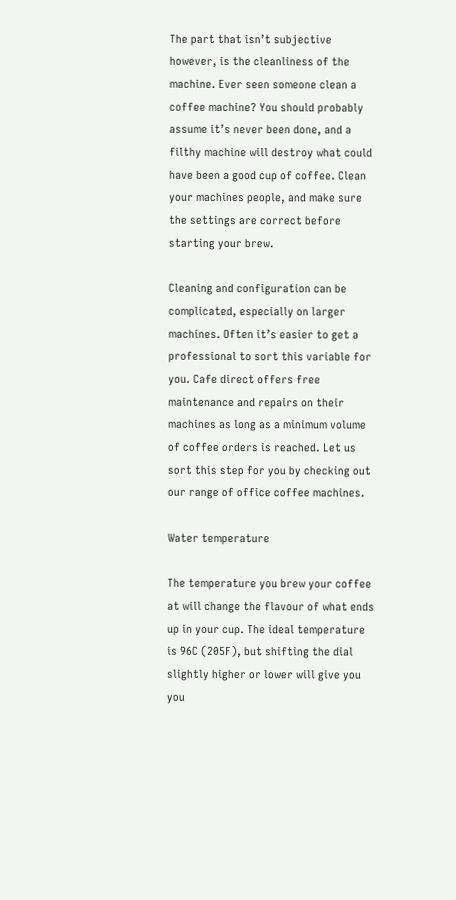The part that isn’t subjective however, is the cleanliness of the machine. Ever seen someone clean a coffee machine? You should probably assume it’s never been done, and a filthy machine will destroy what could have been a good cup of coffee. Clean your machines people, and make sure the settings are correct before starting your brew.

Cleaning and configuration can be complicated, especially on larger machines. Often it’s easier to get a professional to sort this variable for you. Cafe direct offers free maintenance and repairs on their machines as long as a minimum volume of coffee orders is reached. Let us sort this step for you by checking out our range of office coffee machines.

Water temperature

The temperature you brew your coffee at will change the flavour of what ends up in your cup. The ideal temperature is 96C (205F), but shifting the dial slightly higher or lower will give you you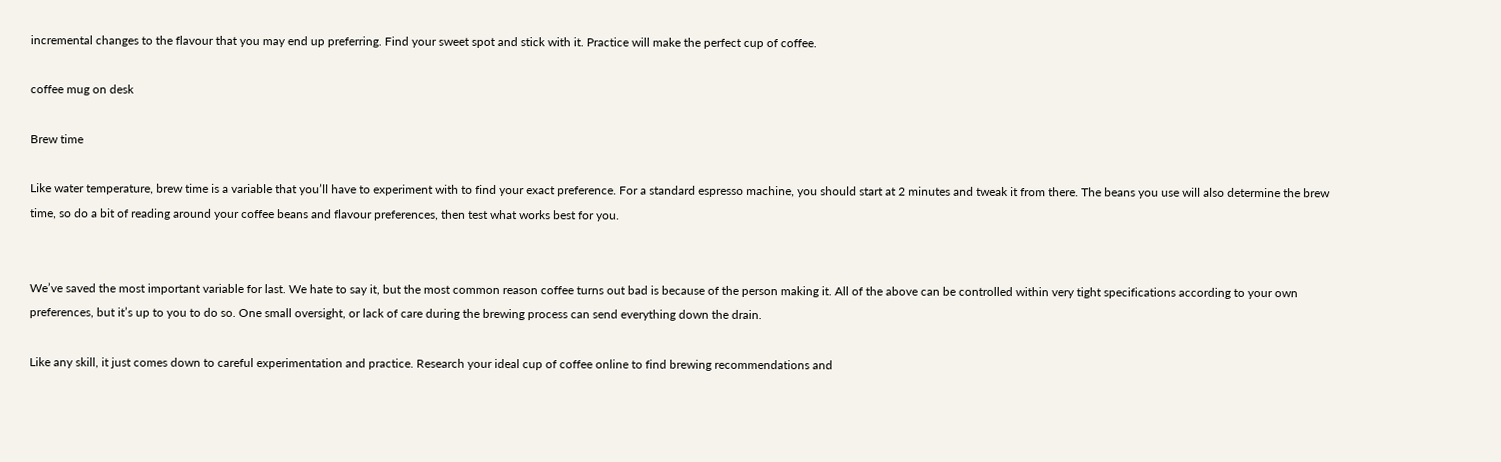incremental changes to the flavour that you may end up preferring. Find your sweet spot and stick with it. Practice will make the perfect cup of coffee.

coffee mug on desk

Brew time

Like water temperature, brew time is a variable that you’ll have to experiment with to find your exact preference. For a standard espresso machine, you should start at 2 minutes and tweak it from there. The beans you use will also determine the brew time, so do a bit of reading around your coffee beans and flavour preferences, then test what works best for you.


We’ve saved the most important variable for last. We hate to say it, but the most common reason coffee turns out bad is because of the person making it. All of the above can be controlled within very tight specifications according to your own preferences, but it’s up to you to do so. One small oversight, or lack of care during the brewing process can send everything down the drain.

Like any skill, it just comes down to careful experimentation and practice. Research your ideal cup of coffee online to find brewing recommendations and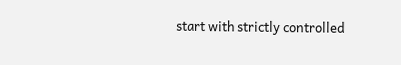start with strictly controlled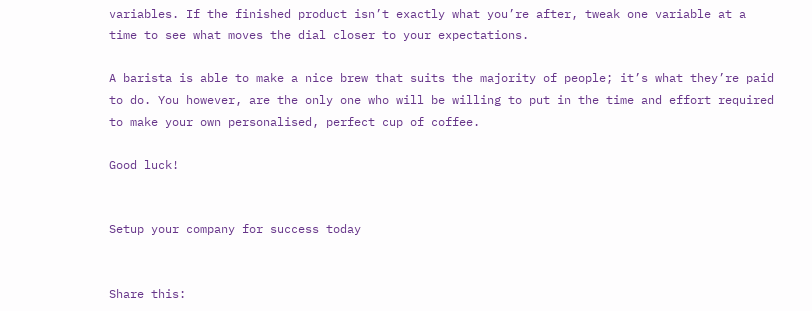variables. If the finished product isn’t exactly what you’re after, tweak one variable at a time to see what moves the dial closer to your expectations.

A barista is able to make a nice brew that suits the majority of people; it’s what they’re paid to do. You however, are the only one who will be willing to put in the time and effort required to make your own personalised, perfect cup of coffee.

Good luck!


Setup your company for success today


Share this: